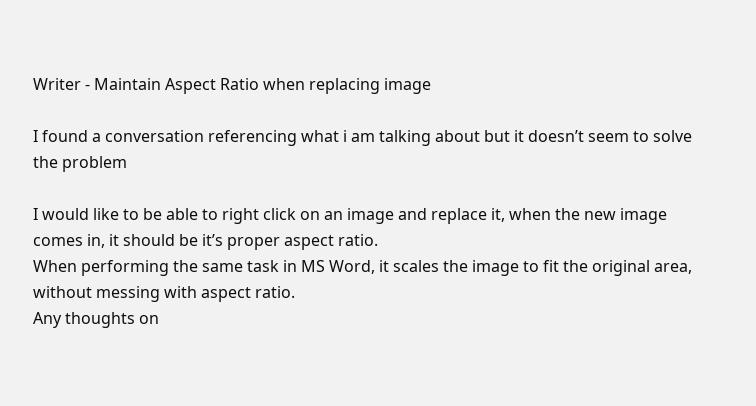Writer - Maintain Aspect Ratio when replacing image

I found a conversation referencing what i am talking about but it doesn’t seem to solve the problem

I would like to be able to right click on an image and replace it, when the new image comes in, it should be it’s proper aspect ratio.
When performing the same task in MS Word, it scales the image to fit the original area, without messing with aspect ratio.
Any thoughts on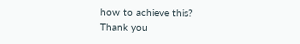how to achieve this?
Thank you